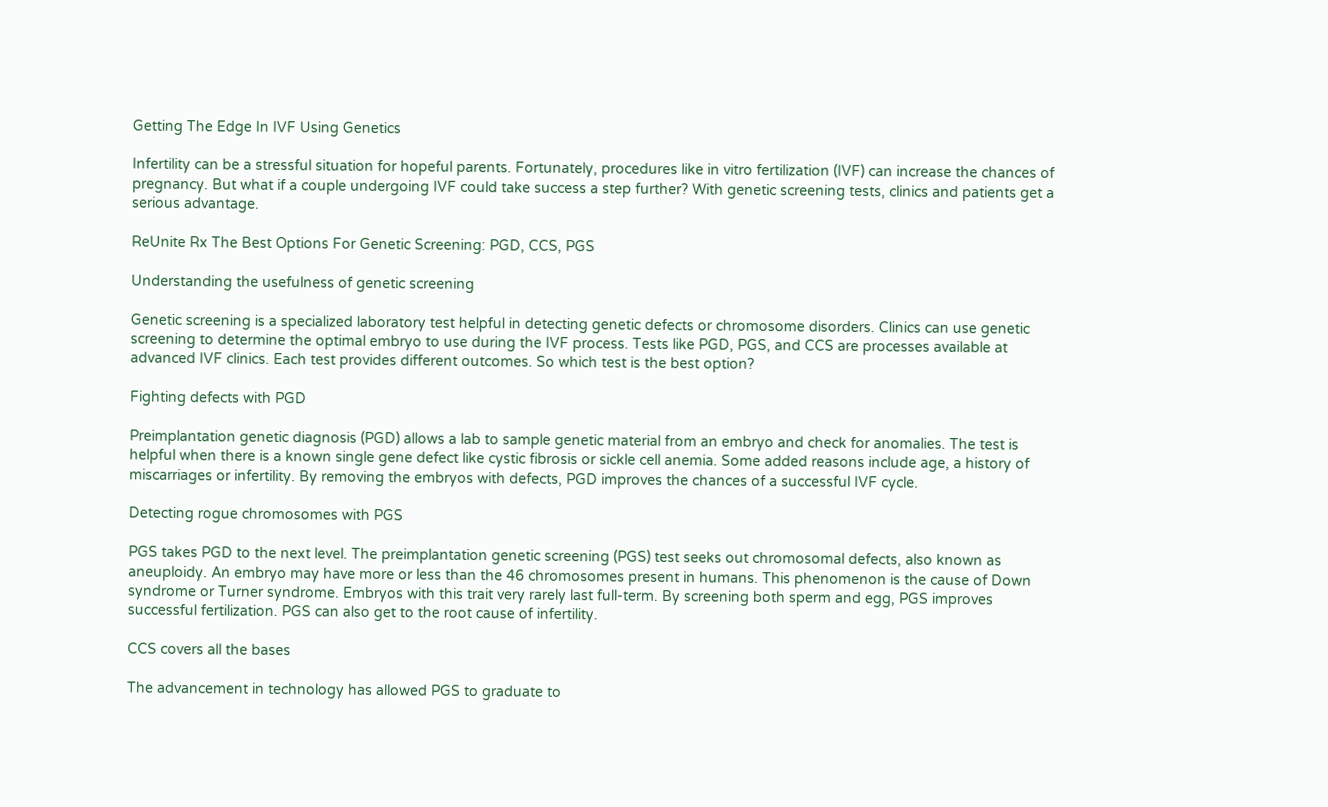Getting The Edge In IVF Using Genetics

Infertility can be a stressful situation for hopeful parents. Fortunately, procedures like in vitro fertilization (IVF) can increase the chances of pregnancy. But what if a couple undergoing IVF could take success a step further? With genetic screening tests, clinics and patients get a serious advantage.

ReUnite Rx The Best Options For Genetic Screening: PGD, CCS, PGS

Understanding the usefulness of genetic screening

Genetic screening is a specialized laboratory test helpful in detecting genetic defects or chromosome disorders. Clinics can use genetic screening to determine the optimal embryo to use during the IVF process. Tests like PGD, PGS, and CCS are processes available at advanced IVF clinics. Each test provides different outcomes. So which test is the best option?

Fighting defects with PGD

Preimplantation genetic diagnosis (PGD) allows a lab to sample genetic material from an embryo and check for anomalies. The test is helpful when there is a known single gene defect like cystic fibrosis or sickle cell anemia. Some added reasons include age, a history of miscarriages or infertility. By removing the embryos with defects, PGD improves the chances of a successful IVF cycle.

Detecting rogue chromosomes with PGS

PGS takes PGD to the next level. The preimplantation genetic screening (PGS) test seeks out chromosomal defects, also known as aneuploidy. An embryo may have more or less than the 46 chromosomes present in humans. This phenomenon is the cause of Down syndrome or Turner syndrome. Embryos with this trait very rarely last full-term. By screening both sperm and egg, PGS improves successful fertilization. PGS can also get to the root cause of infertility.

CCS covers all the bases

The advancement in technology has allowed PGS to graduate to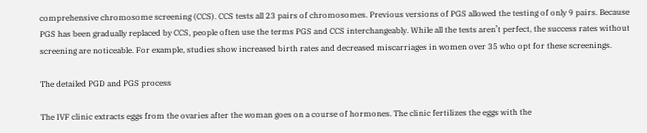comprehensive chromosome screening (CCS). CCS tests all 23 pairs of chromosomes. Previous versions of PGS allowed the testing of only 9 pairs. Because PGS has been gradually replaced by CCS, people often use the terms PGS and CCS interchangeably. While all the tests aren’t perfect, the success rates without screening are noticeable. For example, studies show increased birth rates and decreased miscarriages in women over 35 who opt for these screenings.

The detailed PGD and PGS process

The IVF clinic extracts eggs from the ovaries after the woman goes on a course of hormones. The clinic fertilizes the eggs with the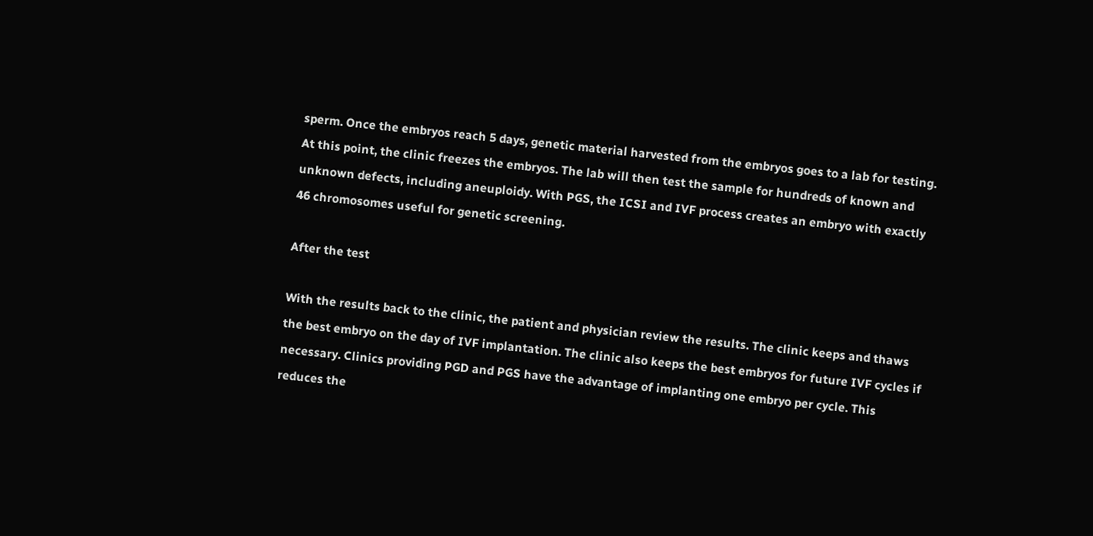sperm. Once the embryos reach 5 days, genetic material harvested from the embryos goes to a lab for testing. At this point, the clinic freezes the embryos. The lab will then test the sample for hundreds of known and unknown defects, including aneuploidy. With PGS, the ICSI and IVF process creates an embryo with exactly 46 chromosomes useful for genetic screening.

After the test

With the results back to the clinic, the patient and physician review the results. The clinic keeps and thaws the best embryo on the day of IVF implantation. The clinic also keeps the best embryos for future IVF cycles if necessary. Clinics providing PGD and PGS have the advantage of implanting one embryo per cycle. This reduces the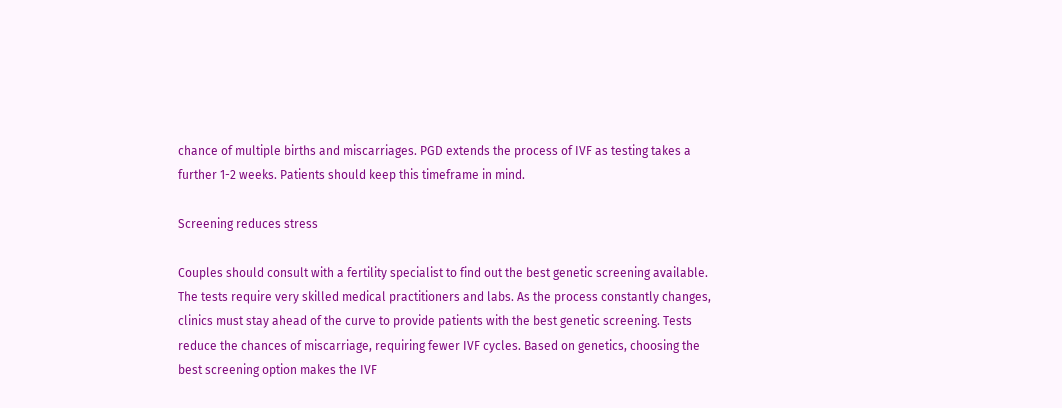chance of multiple births and miscarriages. PGD extends the process of IVF as testing takes a further 1-2 weeks. Patients should keep this timeframe in mind.

Screening reduces stress

Couples should consult with a fertility specialist to find out the best genetic screening available. The tests require very skilled medical practitioners and labs. As the process constantly changes, clinics must stay ahead of the curve to provide patients with the best genetic screening. Tests reduce the chances of miscarriage, requiring fewer IVF cycles. Based on genetics, choosing the best screening option makes the IVF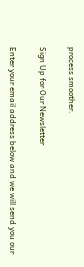process smoother.

Sign Up for Our Newsletter

Enter your email address below and we will send you our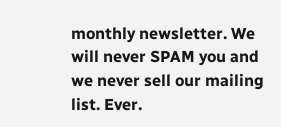monthly newsletter. We will never SPAM you and we never sell our mailing list. Ever.